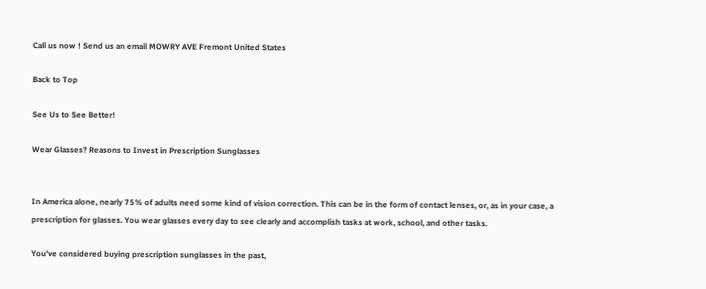Call us now ! Send us an email MOWRY AVE Fremont United States

Back to Top

See Us to See Better!

Wear Glasses? Reasons to Invest in Prescription Sunglasses


In America alone, nearly 75% of adults need some kind of vision correction. This can be in the form of contact lenses, or, as in your case, a prescription for glasses. You wear glasses every day to see clearly and accomplish tasks at work, school, and other tasks.

You've considered buying prescription sunglasses in the past,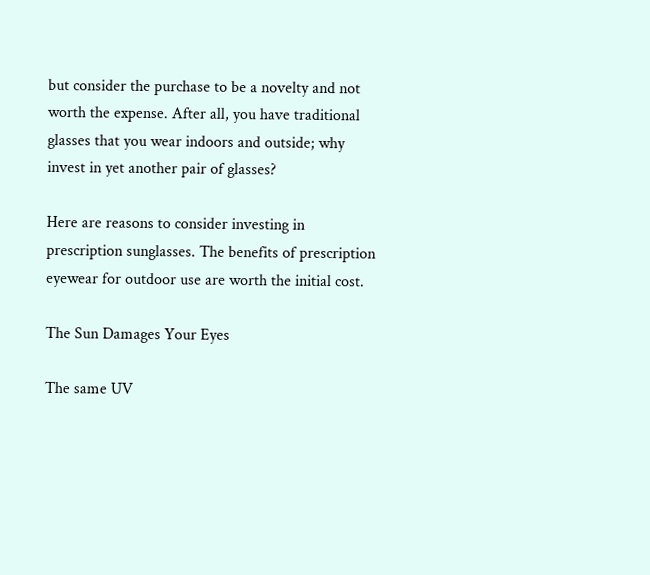but consider the purchase to be a novelty and not worth the expense. After all, you have traditional glasses that you wear indoors and outside; why invest in yet another pair of glasses?

Here are reasons to consider investing in prescription sunglasses. The benefits of prescription eyewear for outdoor use are worth the initial cost.

The Sun Damages Your Eyes

The same UV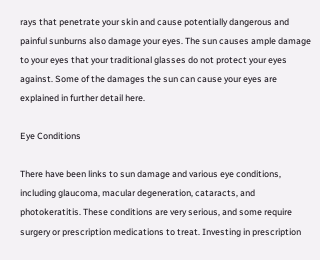rays that penetrate your skin and cause potentially dangerous and painful sunburns also damage your eyes. The sun causes ample damage to your eyes that your traditional glasses do not protect your eyes against. Some of the damages the sun can cause your eyes are explained in further detail here.

Eye Conditions

There have been links to sun damage and various eye conditions, including glaucoma, macular degeneration, cataracts, and photokeratitis. These conditions are very serious, and some require surgery or prescription medications to treat. Investing in prescription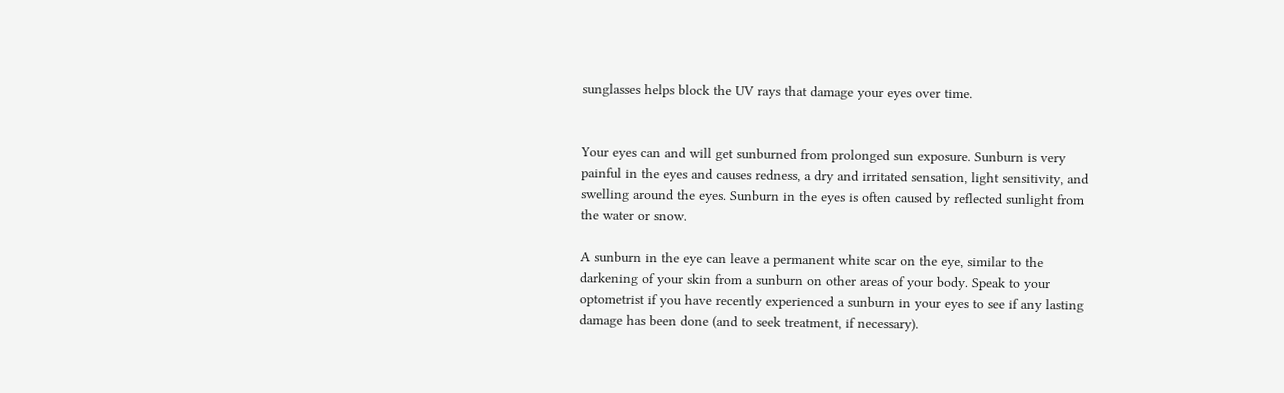sunglasses helps block the UV rays that damage your eyes over time.


Your eyes can and will get sunburned from prolonged sun exposure. Sunburn is very painful in the eyes and causes redness, a dry and irritated sensation, light sensitivity, and swelling around the eyes. Sunburn in the eyes is often caused by reflected sunlight from the water or snow.

A sunburn in the eye can leave a permanent white scar on the eye, similar to the darkening of your skin from a sunburn on other areas of your body. Speak to your optometrist if you have recently experienced a sunburn in your eyes to see if any lasting damage has been done (and to seek treatment, if necessary).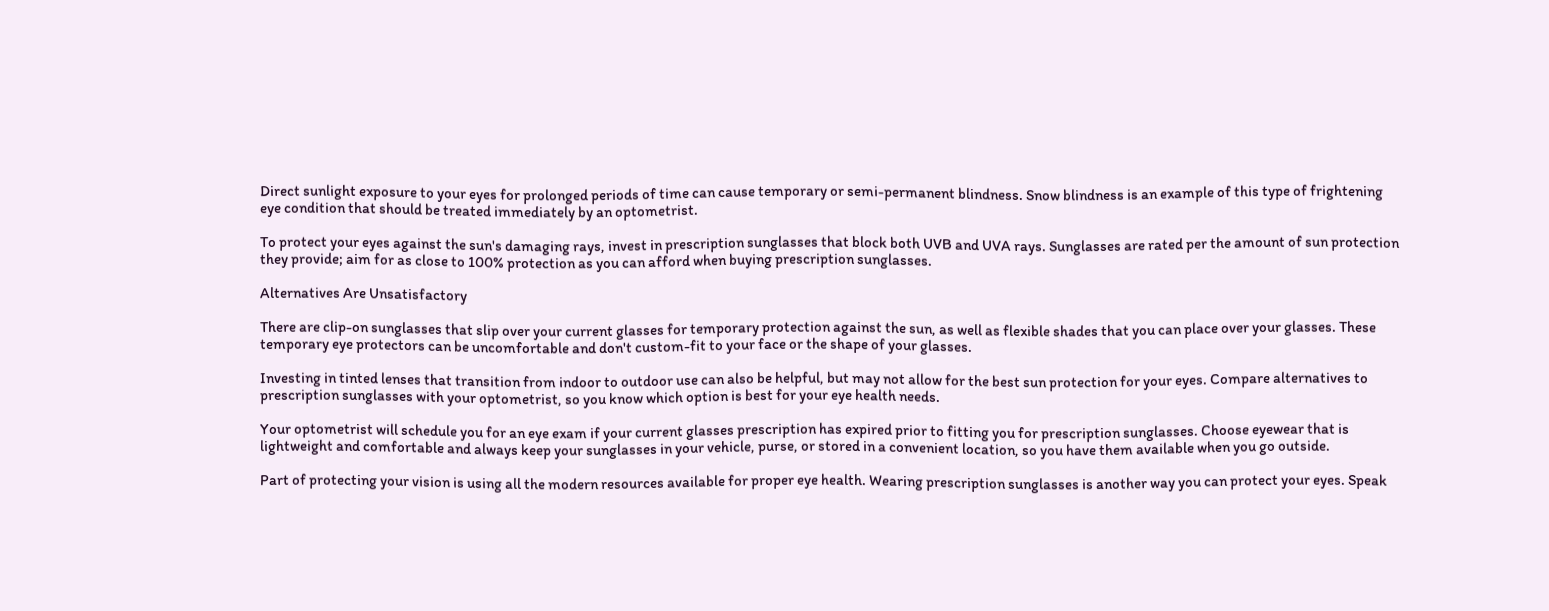Direct sunlight exposure to your eyes for prolonged periods of time can cause temporary or semi-permanent blindness. Snow blindness is an example of this type of frightening eye condition that should be treated immediately by an optometrist.

To protect your eyes against the sun's damaging rays, invest in prescription sunglasses that block both UVB and UVA rays. Sunglasses are rated per the amount of sun protection they provide; aim for as close to 100% protection as you can afford when buying prescription sunglasses.

Alternatives Are Unsatisfactory

There are clip-on sunglasses that slip over your current glasses for temporary protection against the sun, as well as flexible shades that you can place over your glasses. These temporary eye protectors can be uncomfortable and don't custom-fit to your face or the shape of your glasses.

Investing in tinted lenses that transition from indoor to outdoor use can also be helpful, but may not allow for the best sun protection for your eyes. Compare alternatives to prescription sunglasses with your optometrist, so you know which option is best for your eye health needs.

Your optometrist will schedule you for an eye exam if your current glasses prescription has expired prior to fitting you for prescription sunglasses. Choose eyewear that is lightweight and comfortable and always keep your sunglasses in your vehicle, purse, or stored in a convenient location, so you have them available when you go outside.

Part of protecting your vision is using all the modern resources available for proper eye health. Wearing prescription sunglasses is another way you can protect your eyes. Speak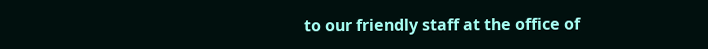to our friendly staff at the office of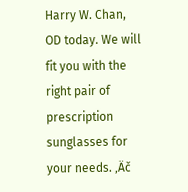Harry W. Chan, OD today. We will fit you with the right pair of prescription sunglasses for your needs. ‚Äč